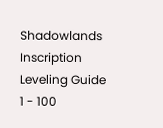Shadowlands Inscription Leveling Guide 1 - 100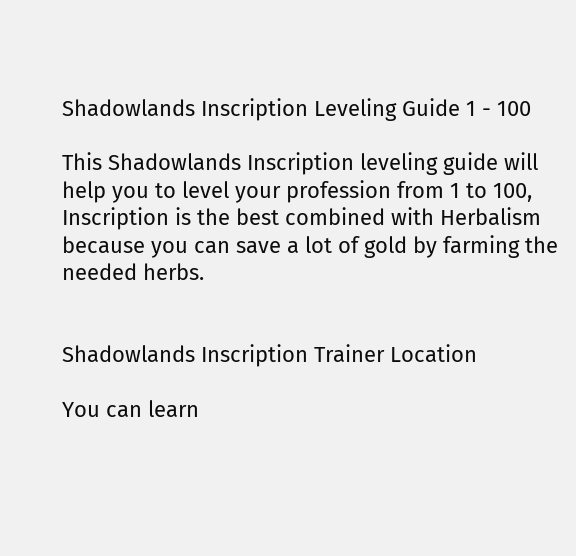Shadowlands Inscription Leveling Guide 1 - 100

This Shadowlands Inscription leveling guide will help you to level your profession from 1 to 100, Inscription is the best combined with Herbalism because you can save a lot of gold by farming the needed herbs.


Shadowlands Inscription Trainer Location

You can learn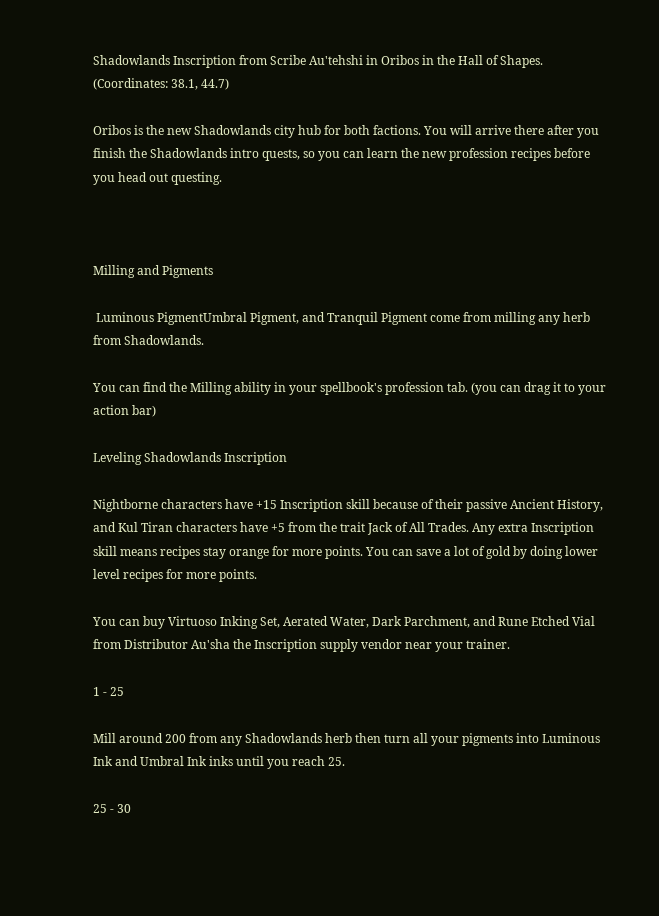Shadowlands Inscription from Scribe Au'tehshi in Oribos in the Hall of Shapes. (Coordinates: 38.1, 44.7)

Oribos is the new Shadowlands city hub for both factions. You will arrive there after you finish the Shadowlands intro quests, so you can learn the new profession recipes before you head out questing.



Milling and Pigments

 Luminous PigmentUmbral Pigment, and Tranquil Pigment come from milling any herb from Shadowlands.

You can find the Milling ability in your spellbook's profession tab. (you can drag it to your action bar)

Leveling Shadowlands Inscription

Nightborne characters have +15 Inscription skill because of their passive Ancient History, and Kul Tiran characters have +5 from the trait Jack of All Trades. Any extra Inscription skill means recipes stay orange for more points. You can save a lot of gold by doing lower level recipes for more points.

You can buy Virtuoso Inking Set, Aerated Water, Dark Parchment, and Rune Etched Vial from Distributor Au'sha the Inscription supply vendor near your trainer.

1 - 25

Mill around 200 from any Shadowlands herb then turn all your pigments into Luminous Ink and Umbral Ink inks until you reach 25.

25 - 30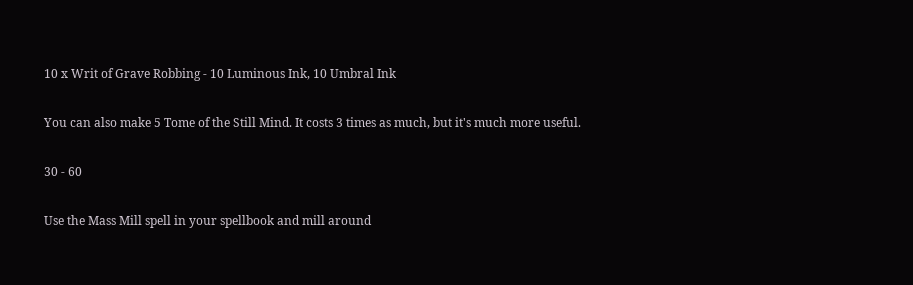10 x Writ of Grave Robbing - 10 Luminous Ink, 10 Umbral Ink

You can also make 5 Tome of the Still Mind. It costs 3 times as much, but it's much more useful.

30 - 60

Use the Mass Mill spell in your spellbook and mill around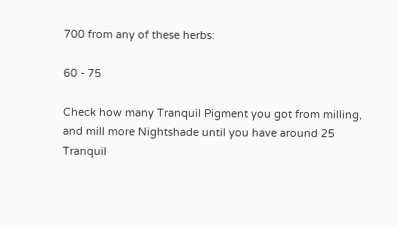700 from any of these herbs:

60 - 75

Check how many Tranquil Pigment you got from milling, and mill more Nightshade until you have around 25 Tranquil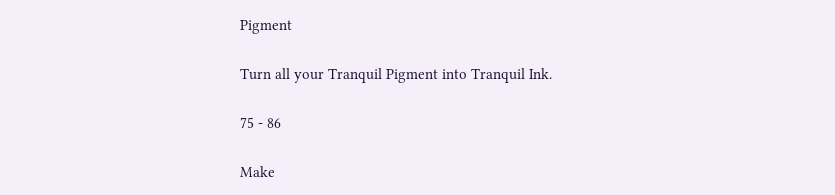Pigment

Turn all your Tranquil Pigment into Tranquil Ink.

75 - 86

Make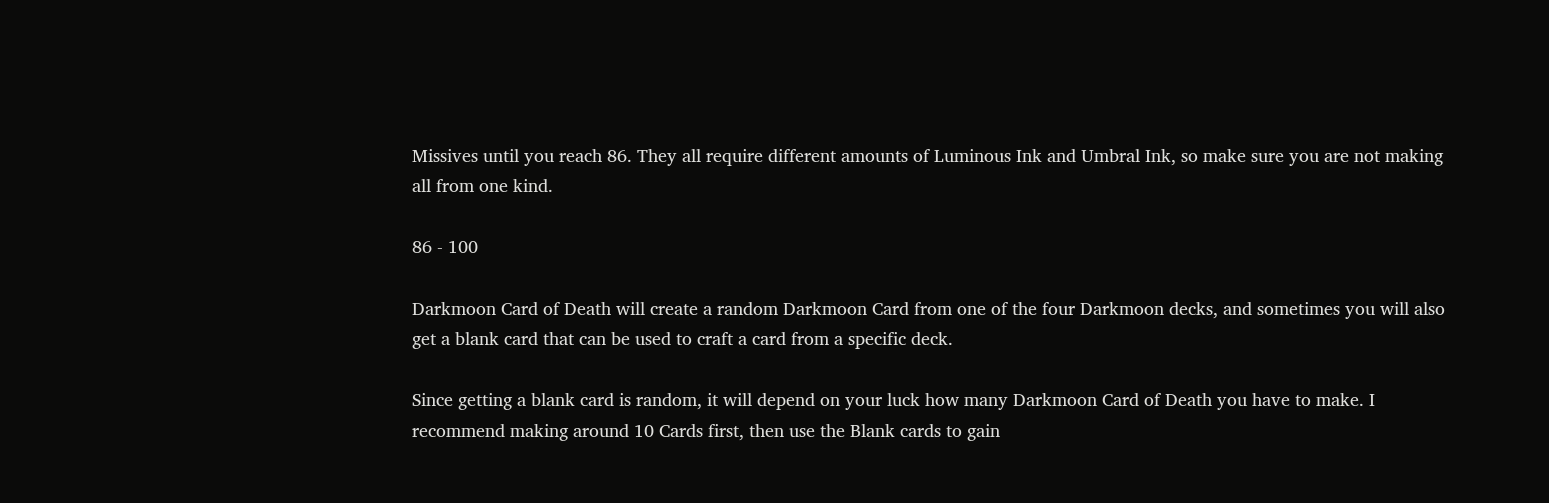Missives until you reach 86. They all require different amounts of Luminous Ink and Umbral Ink, so make sure you are not making all from one kind.

86 - 100

Darkmoon Card of Death will create a random Darkmoon Card from one of the four Darkmoon decks, and sometimes you will also get a blank card that can be used to craft a card from a specific deck.

Since getting a blank card is random, it will depend on your luck how many Darkmoon Card of Death you have to make. I recommend making around 10 Cards first, then use the Blank cards to gain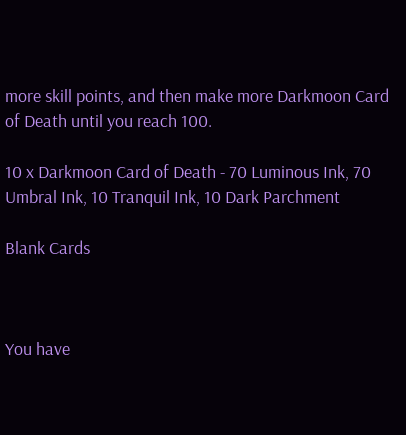more skill points, and then make more Darkmoon Card of Death until you reach 100.

10 x Darkmoon Card of Death - 70 Luminous Ink, 70 Umbral Ink, 10 Tranquil Ink, 10 Dark Parchment

Blank Cards



You have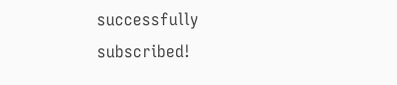successfully subscribed!